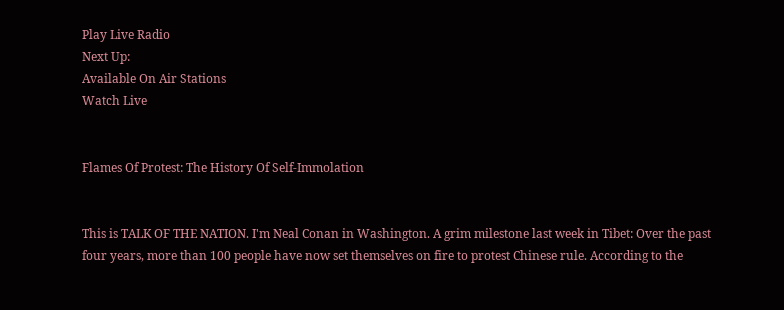Play Live Radio
Next Up:
Available On Air Stations
Watch Live


Flames Of Protest: The History Of Self-Immolation


This is TALK OF THE NATION. I'm Neal Conan in Washington. A grim milestone last week in Tibet: Over the past four years, more than 100 people have now set themselves on fire to protest Chinese rule. According to the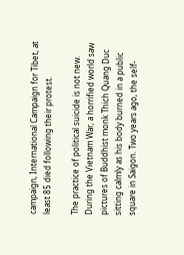campaign, International Campaign for Tibet, at least 85 died following their protest.

The practice of political suicide is not new. During the Vietnam War, a horrified world saw pictures of Buddhist monk Thich Quang Duc sitting calmly as his body burned in a public square in Saigon. Two years ago, the self-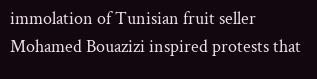immolation of Tunisian fruit seller Mohamed Bouazizi inspired protests that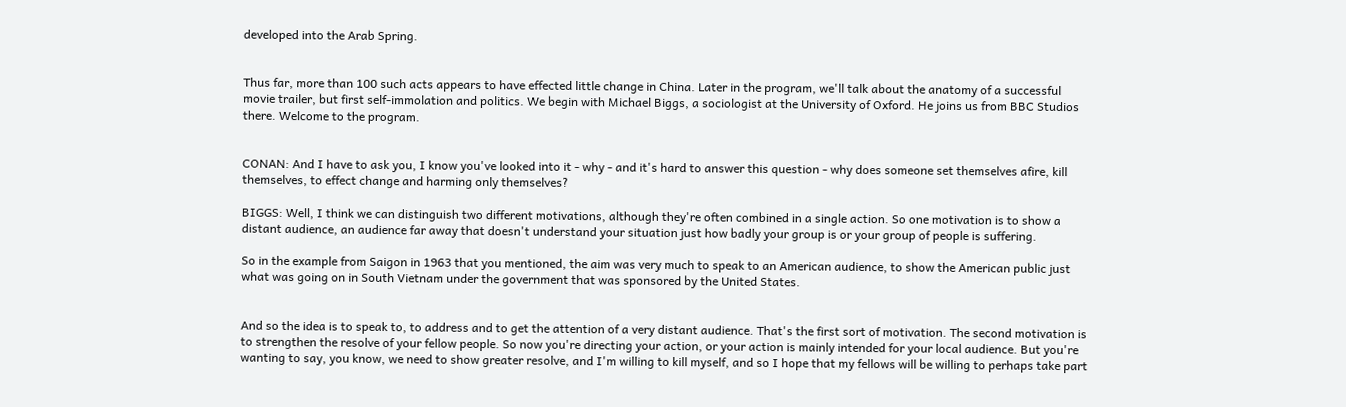developed into the Arab Spring.


Thus far, more than 100 such acts appears to have effected little change in China. Later in the program, we'll talk about the anatomy of a successful movie trailer, but first self-immolation and politics. We begin with Michael Biggs, a sociologist at the University of Oxford. He joins us from BBC Studios there. Welcome to the program.


CONAN: And I have to ask you, I know you've looked into it - why - and it's hard to answer this question - why does someone set themselves afire, kill themselves, to effect change and harming only themselves?

BIGGS: Well, I think we can distinguish two different motivations, although they're often combined in a single action. So one motivation is to show a distant audience, an audience far away that doesn't understand your situation just how badly your group is or your group of people is suffering.

So in the example from Saigon in 1963 that you mentioned, the aim was very much to speak to an American audience, to show the American public just what was going on in South Vietnam under the government that was sponsored by the United States.


And so the idea is to speak to, to address and to get the attention of a very distant audience. That's the first sort of motivation. The second motivation is to strengthen the resolve of your fellow people. So now you're directing your action, or your action is mainly intended for your local audience. But you're wanting to say, you know, we need to show greater resolve, and I'm willing to kill myself, and so I hope that my fellows will be willing to perhaps take part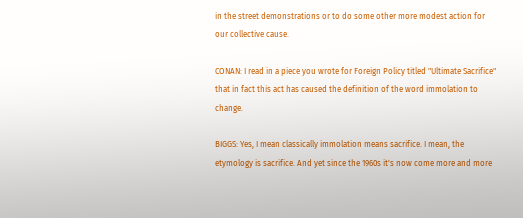in the street demonstrations or to do some other more modest action for our collective cause.

CONAN: I read in a piece you wrote for Foreign Policy titled "Ultimate Sacrifice" that in fact this act has caused the definition of the word immolation to change.

BIGGS: Yes, I mean classically immolation means sacrifice. I mean, the etymology is sacrifice. And yet since the 1960s it's now come more and more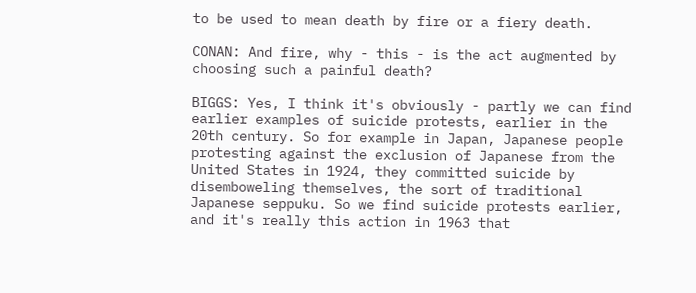to be used to mean death by fire or a fiery death.

CONAN: And fire, why - this - is the act augmented by choosing such a painful death?

BIGGS: Yes, I think it's obviously - partly we can find earlier examples of suicide protests, earlier in the 20th century. So for example in Japan, Japanese people protesting against the exclusion of Japanese from the United States in 1924, they committed suicide by disemboweling themselves, the sort of traditional Japanese seppuku. So we find suicide protests earlier, and it's really this action in 1963 that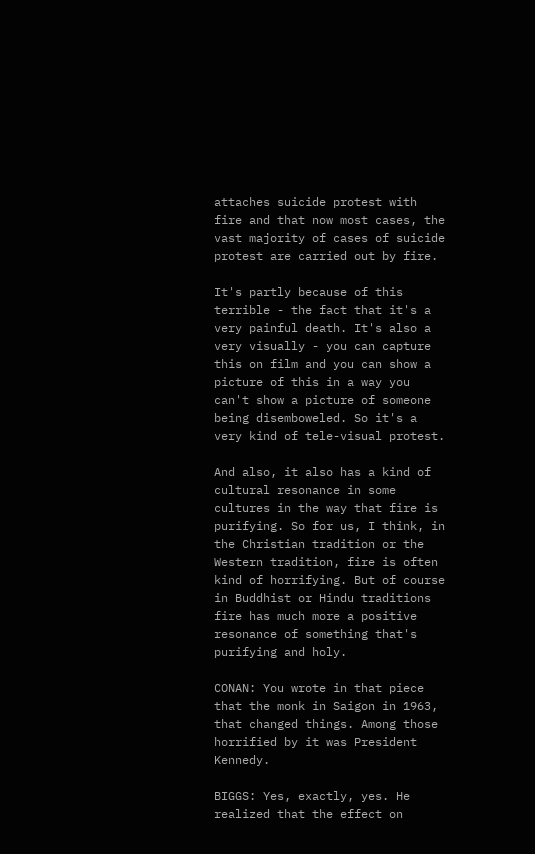attaches suicide protest with fire and that now most cases, the vast majority of cases of suicide protest are carried out by fire.

It's partly because of this terrible - the fact that it's a very painful death. It's also a very visually - you can capture this on film and you can show a picture of this in a way you can't show a picture of someone being disemboweled. So it's a very kind of tele-visual protest.

And also, it also has a kind of cultural resonance in some cultures in the way that fire is purifying. So for us, I think, in the Christian tradition or the Western tradition, fire is often kind of horrifying. But of course in Buddhist or Hindu traditions fire has much more a positive resonance of something that's purifying and holy.

CONAN: You wrote in that piece that the monk in Saigon in 1963, that changed things. Among those horrified by it was President Kennedy.

BIGGS: Yes, exactly, yes. He realized that the effect on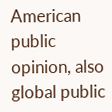American public opinion, also global public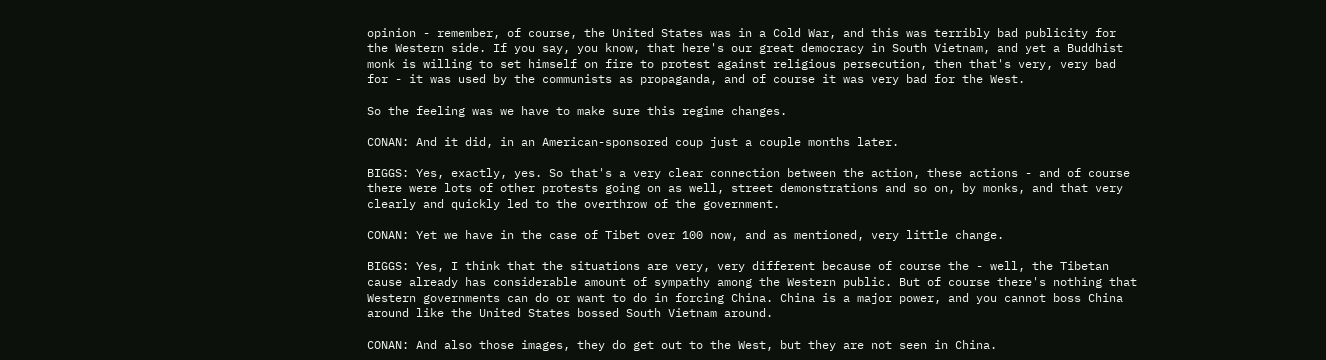opinion - remember, of course, the United States was in a Cold War, and this was terribly bad publicity for the Western side. If you say, you know, that here's our great democracy in South Vietnam, and yet a Buddhist monk is willing to set himself on fire to protest against religious persecution, then that's very, very bad for - it was used by the communists as propaganda, and of course it was very bad for the West.

So the feeling was we have to make sure this regime changes.

CONAN: And it did, in an American-sponsored coup just a couple months later.

BIGGS: Yes, exactly, yes. So that's a very clear connection between the action, these actions - and of course there were lots of other protests going on as well, street demonstrations and so on, by monks, and that very clearly and quickly led to the overthrow of the government.

CONAN: Yet we have in the case of Tibet over 100 now, and as mentioned, very little change.

BIGGS: Yes, I think that the situations are very, very different because of course the - well, the Tibetan cause already has considerable amount of sympathy among the Western public. But of course there's nothing that Western governments can do or want to do in forcing China. China is a major power, and you cannot boss China around like the United States bossed South Vietnam around.

CONAN: And also those images, they do get out to the West, but they are not seen in China.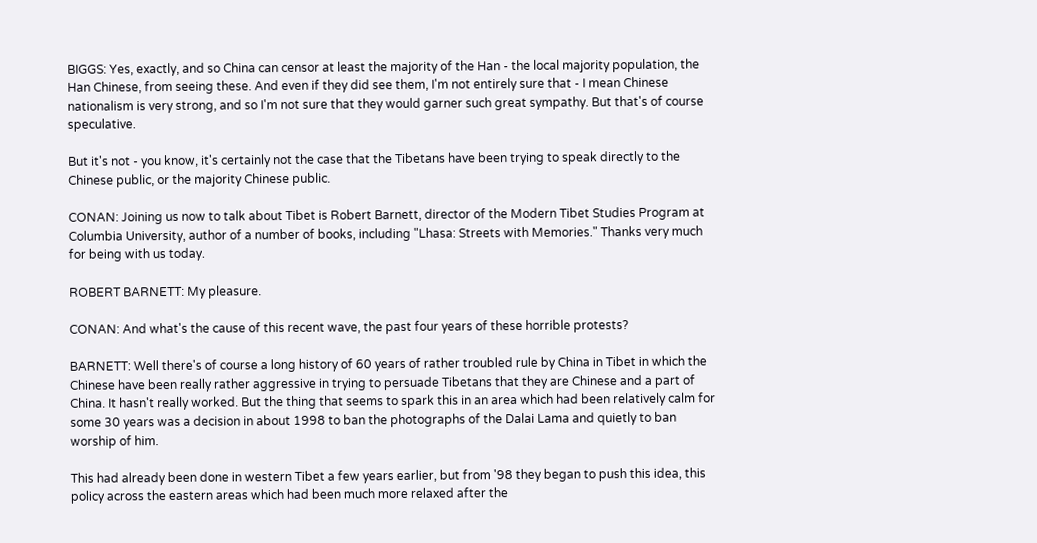BIGGS: Yes, exactly, and so China can censor at least the majority of the Han - the local majority population, the Han Chinese, from seeing these. And even if they did see them, I'm not entirely sure that - I mean Chinese nationalism is very strong, and so I'm not sure that they would garner such great sympathy. But that's of course speculative.

But it's not - you know, it's certainly not the case that the Tibetans have been trying to speak directly to the Chinese public, or the majority Chinese public.

CONAN: Joining us now to talk about Tibet is Robert Barnett, director of the Modern Tibet Studies Program at Columbia University, author of a number of books, including "Lhasa: Streets with Memories." Thanks very much for being with us today.

ROBERT BARNETT: My pleasure.

CONAN: And what's the cause of this recent wave, the past four years of these horrible protests?

BARNETT: Well there's of course a long history of 60 years of rather troubled rule by China in Tibet in which the Chinese have been really rather aggressive in trying to persuade Tibetans that they are Chinese and a part of China. It hasn't really worked. But the thing that seems to spark this in an area which had been relatively calm for some 30 years was a decision in about 1998 to ban the photographs of the Dalai Lama and quietly to ban worship of him.

This had already been done in western Tibet a few years earlier, but from '98 they began to push this idea, this policy across the eastern areas which had been much more relaxed after the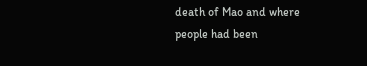death of Mao and where people had been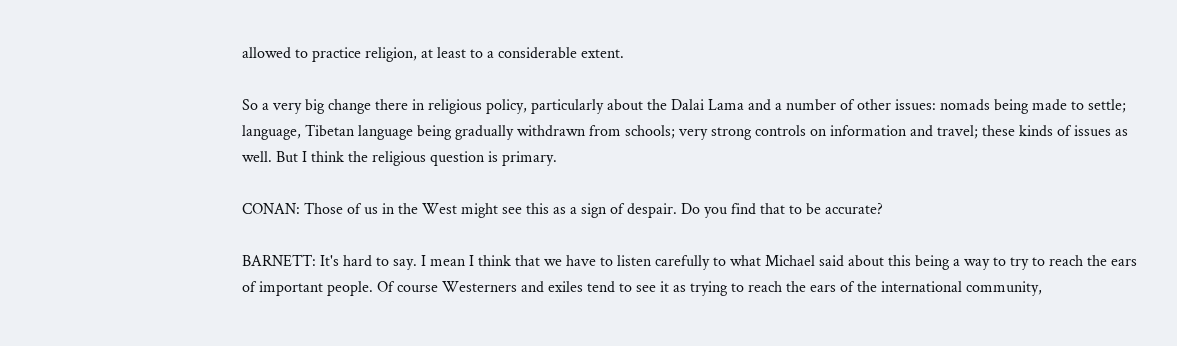allowed to practice religion, at least to a considerable extent.

So a very big change there in religious policy, particularly about the Dalai Lama and a number of other issues: nomads being made to settle; language, Tibetan language being gradually withdrawn from schools; very strong controls on information and travel; these kinds of issues as well. But I think the religious question is primary.

CONAN: Those of us in the West might see this as a sign of despair. Do you find that to be accurate?

BARNETT: It's hard to say. I mean I think that we have to listen carefully to what Michael said about this being a way to try to reach the ears of important people. Of course Westerners and exiles tend to see it as trying to reach the ears of the international community,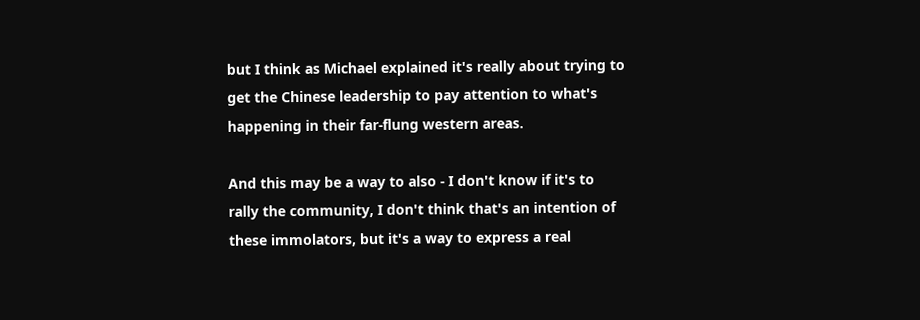but I think as Michael explained it's really about trying to get the Chinese leadership to pay attention to what's happening in their far-flung western areas.

And this may be a way to also - I don't know if it's to rally the community, I don't think that's an intention of these immolators, but it's a way to express a real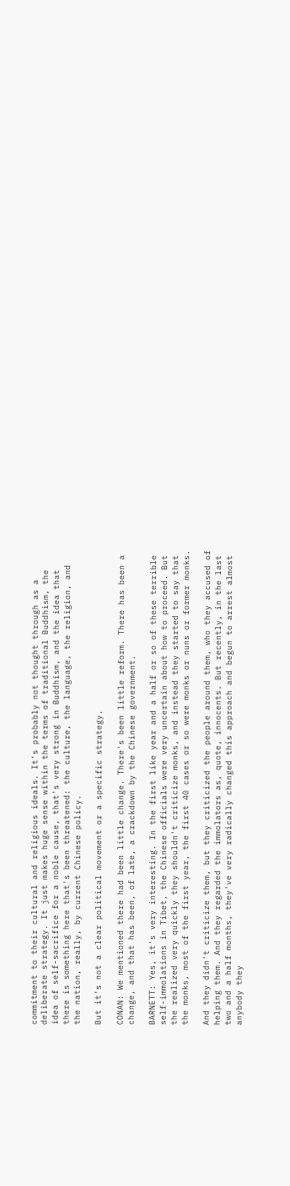commitment to their cultural and religious ideals. It's probably not thought through as a deliberate strategy. It just makes huge sense within the terms of traditional Buddhism, the idea of self-sacrifice for a noble cause, that's very strong in Buddhism, and the idea that there is something here that's been threatened: the culture, the language, the religion, and the nation, really, by current Chinese policy.

But it's not a clear political movement or a specific strategy.

CONAN: We mentioned there had been little change. There's been little reform. There has been a change, and that has been, of late, a crackdown by the Chinese government.

BARNETT: Yes, it's very interesting. In the first like year and a half or so of these terrible self-immolations in Tibet, the Chinese officials were very uncertain about how to proceed. But the realized very quickly they shouldn't criticize monks, and instead they started to say that the monks, most of the first year, the first 40 cases or so were monks or nuns or former monks.

And they didn't criticize them, but they criticized the people around them, who they accused of helping them. And they regarded the immolators as, quote, innocents. But recently, in the last two and a half months, they've very radically changed this approach and begun to arrest almost anybody they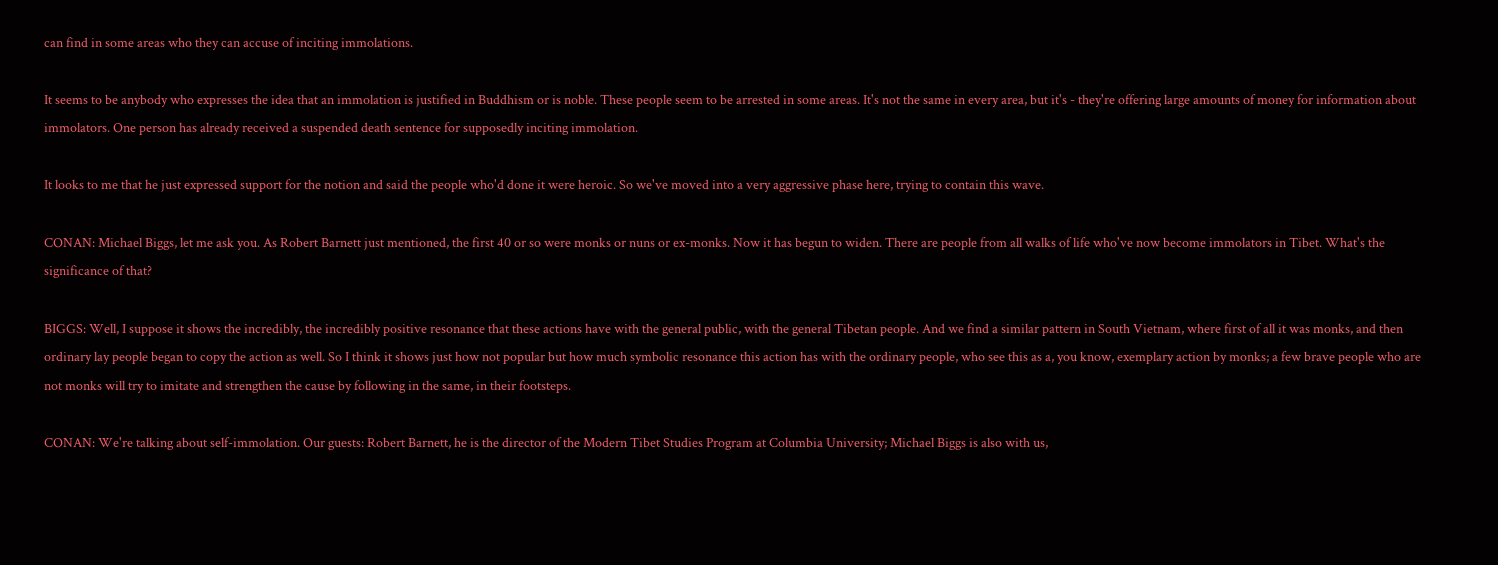can find in some areas who they can accuse of inciting immolations.

It seems to be anybody who expresses the idea that an immolation is justified in Buddhism or is noble. These people seem to be arrested in some areas. It's not the same in every area, but it's - they're offering large amounts of money for information about immolators. One person has already received a suspended death sentence for supposedly inciting immolation.

It looks to me that he just expressed support for the notion and said the people who'd done it were heroic. So we've moved into a very aggressive phase here, trying to contain this wave.

CONAN: Michael Biggs, let me ask you. As Robert Barnett just mentioned, the first 40 or so were monks or nuns or ex-monks. Now it has begun to widen. There are people from all walks of life who've now become immolators in Tibet. What's the significance of that?

BIGGS: Well, I suppose it shows the incredibly, the incredibly positive resonance that these actions have with the general public, with the general Tibetan people. And we find a similar pattern in South Vietnam, where first of all it was monks, and then ordinary lay people began to copy the action as well. So I think it shows just how not popular but how much symbolic resonance this action has with the ordinary people, who see this as a, you know, exemplary action by monks; a few brave people who are not monks will try to imitate and strengthen the cause by following in the same, in their footsteps.

CONAN: We're talking about self-immolation. Our guests: Robert Barnett, he is the director of the Modern Tibet Studies Program at Columbia University; Michael Biggs is also with us,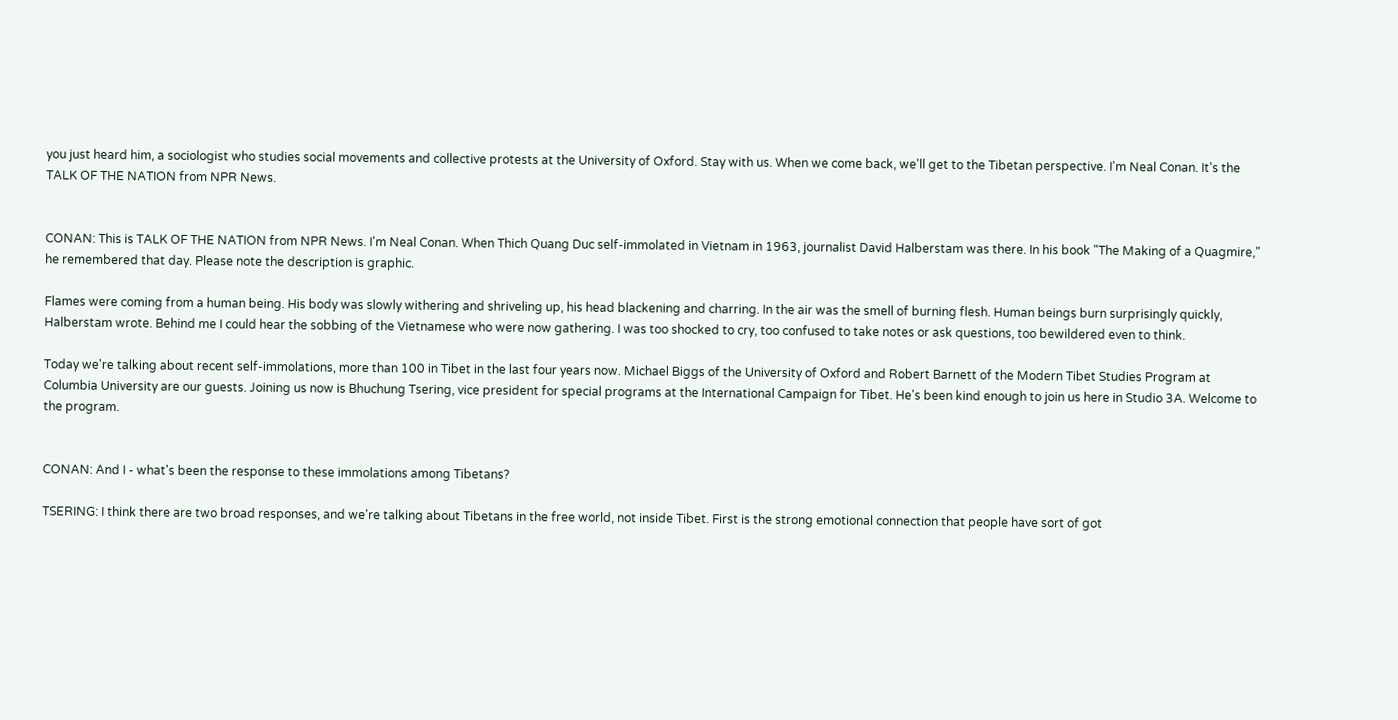you just heard him, a sociologist who studies social movements and collective protests at the University of Oxford. Stay with us. When we come back, we'll get to the Tibetan perspective. I'm Neal Conan. It's the TALK OF THE NATION from NPR News.


CONAN: This is TALK OF THE NATION from NPR News. I'm Neal Conan. When Thich Quang Duc self-immolated in Vietnam in 1963, journalist David Halberstam was there. In his book "The Making of a Quagmire," he remembered that day. Please note the description is graphic.

Flames were coming from a human being. His body was slowly withering and shriveling up, his head blackening and charring. In the air was the smell of burning flesh. Human beings burn surprisingly quickly, Halberstam wrote. Behind me I could hear the sobbing of the Vietnamese who were now gathering. I was too shocked to cry, too confused to take notes or ask questions, too bewildered even to think.

Today we're talking about recent self-immolations, more than 100 in Tibet in the last four years now. Michael Biggs of the University of Oxford and Robert Barnett of the Modern Tibet Studies Program at Columbia University are our guests. Joining us now is Bhuchung Tsering, vice president for special programs at the International Campaign for Tibet. He's been kind enough to join us here in Studio 3A. Welcome to the program.


CONAN: And I - what's been the response to these immolations among Tibetans?

TSERING: I think there are two broad responses, and we're talking about Tibetans in the free world, not inside Tibet. First is the strong emotional connection that people have sort of got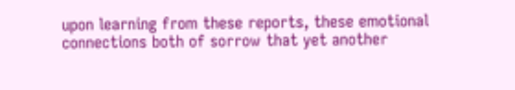upon learning from these reports, these emotional connections both of sorrow that yet another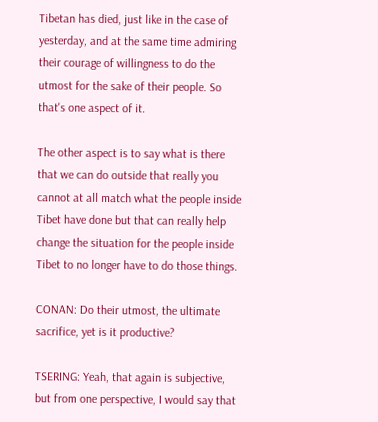Tibetan has died, just like in the case of yesterday, and at the same time admiring their courage of willingness to do the utmost for the sake of their people. So that's one aspect of it.

The other aspect is to say what is there that we can do outside that really you cannot at all match what the people inside Tibet have done but that can really help change the situation for the people inside Tibet to no longer have to do those things.

CONAN: Do their utmost, the ultimate sacrifice, yet is it productive?

TSERING: Yeah, that again is subjective, but from one perspective, I would say that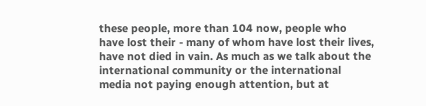these people, more than 104 now, people who have lost their - many of whom have lost their lives, have not died in vain. As much as we talk about the international community or the international media not paying enough attention, but at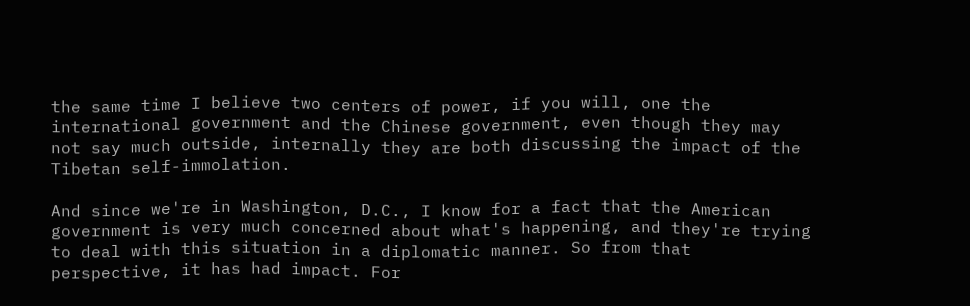the same time I believe two centers of power, if you will, one the international government and the Chinese government, even though they may not say much outside, internally they are both discussing the impact of the Tibetan self-immolation.

And since we're in Washington, D.C., I know for a fact that the American government is very much concerned about what's happening, and they're trying to deal with this situation in a diplomatic manner. So from that perspective, it has had impact. For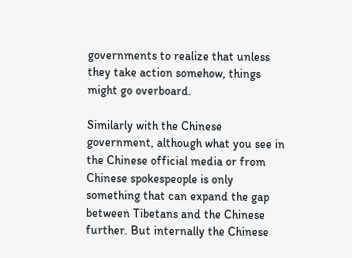governments to realize that unless they take action somehow, things might go overboard.

Similarly with the Chinese government, although what you see in the Chinese official media or from Chinese spokespeople is only something that can expand the gap between Tibetans and the Chinese further. But internally the Chinese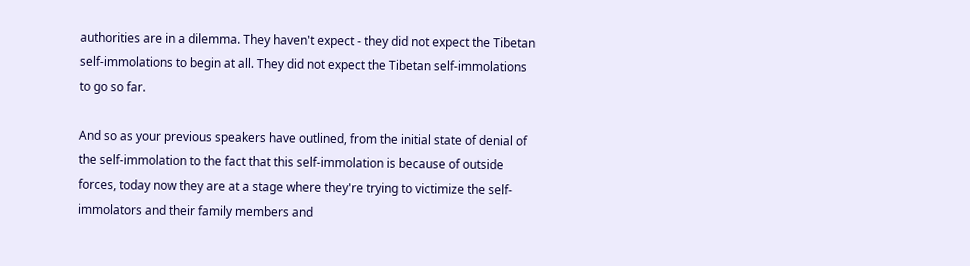authorities are in a dilemma. They haven't expect - they did not expect the Tibetan self-immolations to begin at all. They did not expect the Tibetan self-immolations to go so far.

And so as your previous speakers have outlined, from the initial state of denial of the self-immolation to the fact that this self-immolation is because of outside forces, today now they are at a stage where they're trying to victimize the self-immolators and their family members and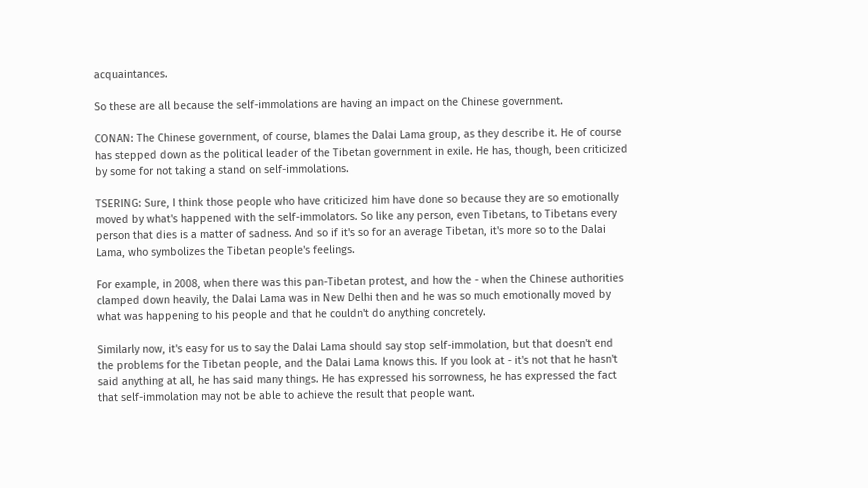acquaintances.

So these are all because the self-immolations are having an impact on the Chinese government.

CONAN: The Chinese government, of course, blames the Dalai Lama group, as they describe it. He of course has stepped down as the political leader of the Tibetan government in exile. He has, though, been criticized by some for not taking a stand on self-immolations.

TSERING: Sure, I think those people who have criticized him have done so because they are so emotionally moved by what's happened with the self-immolators. So like any person, even Tibetans, to Tibetans every person that dies is a matter of sadness. And so if it's so for an average Tibetan, it's more so to the Dalai Lama, who symbolizes the Tibetan people's feelings.

For example, in 2008, when there was this pan-Tibetan protest, and how the - when the Chinese authorities clamped down heavily, the Dalai Lama was in New Delhi then and he was so much emotionally moved by what was happening to his people and that he couldn't do anything concretely.

Similarly now, it's easy for us to say the Dalai Lama should say stop self-immolation, but that doesn't end the problems for the Tibetan people, and the Dalai Lama knows this. If you look at - it's not that he hasn't said anything at all, he has said many things. He has expressed his sorrowness, he has expressed the fact that self-immolation may not be able to achieve the result that people want.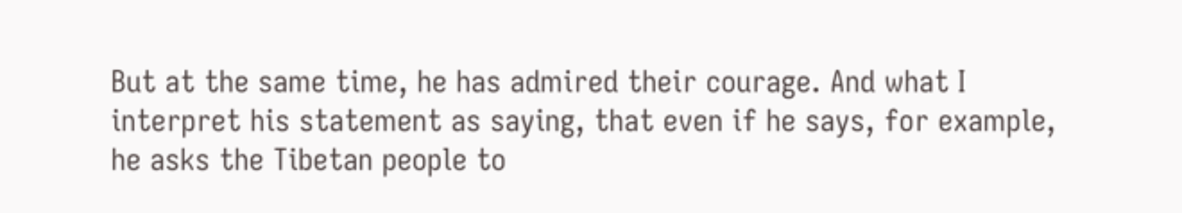But at the same time, he has admired their courage. And what I interpret his statement as saying, that even if he says, for example, he asks the Tibetan people to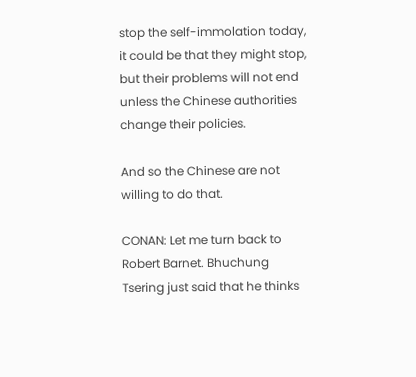stop the self-immolation today, it could be that they might stop, but their problems will not end unless the Chinese authorities change their policies.

And so the Chinese are not willing to do that.

CONAN: Let me turn back to Robert Barnet. Bhuchung Tsering just said that he thinks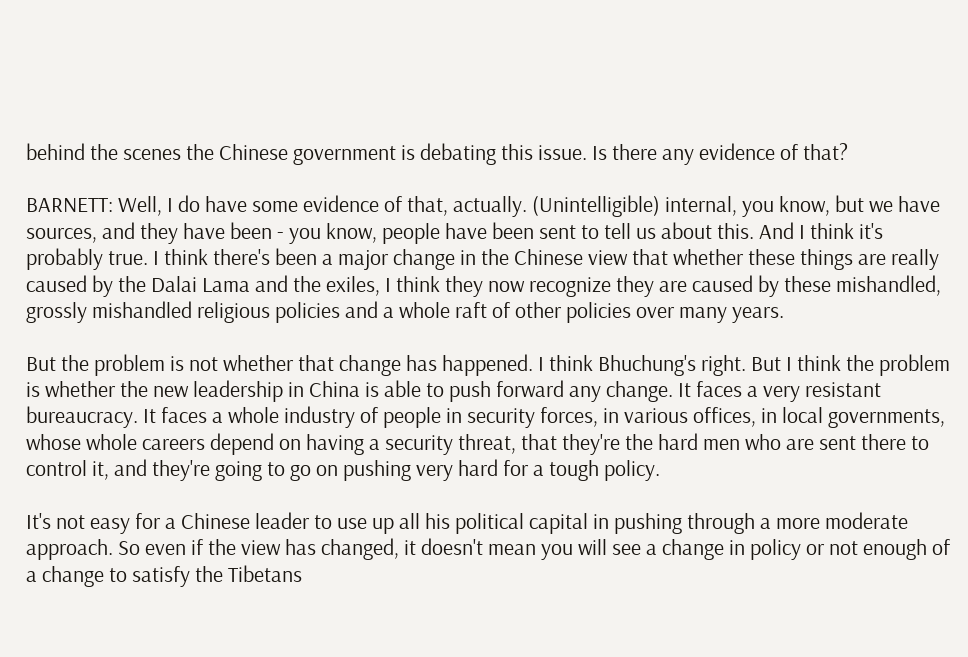behind the scenes the Chinese government is debating this issue. Is there any evidence of that?

BARNETT: Well, I do have some evidence of that, actually. (Unintelligible) internal, you know, but we have sources, and they have been - you know, people have been sent to tell us about this. And I think it's probably true. I think there's been a major change in the Chinese view that whether these things are really caused by the Dalai Lama and the exiles, I think they now recognize they are caused by these mishandled, grossly mishandled religious policies and a whole raft of other policies over many years.

But the problem is not whether that change has happened. I think Bhuchung's right. But I think the problem is whether the new leadership in China is able to push forward any change. It faces a very resistant bureaucracy. It faces a whole industry of people in security forces, in various offices, in local governments, whose whole careers depend on having a security threat, that they're the hard men who are sent there to control it, and they're going to go on pushing very hard for a tough policy.

It's not easy for a Chinese leader to use up all his political capital in pushing through a more moderate approach. So even if the view has changed, it doesn't mean you will see a change in policy or not enough of a change to satisfy the Tibetans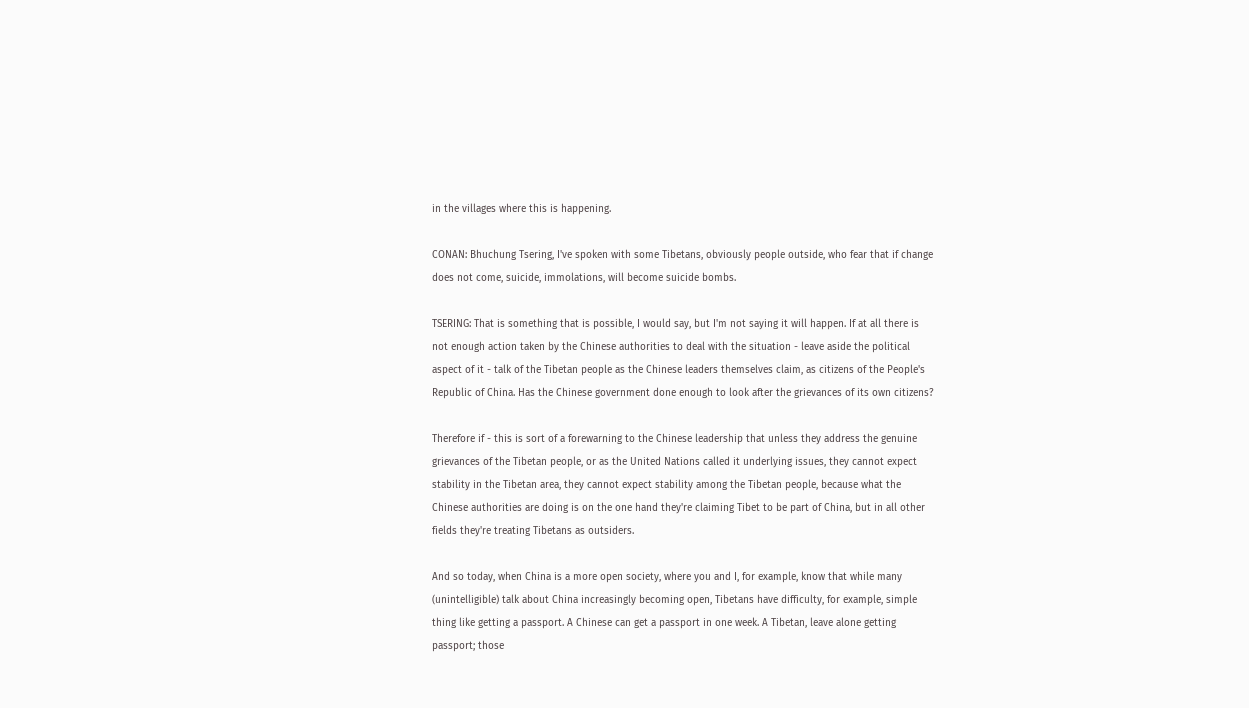in the villages where this is happening.

CONAN: Bhuchung Tsering, I've spoken with some Tibetans, obviously people outside, who fear that if change does not come, suicide, immolations, will become suicide bombs.

TSERING: That is something that is possible, I would say, but I'm not saying it will happen. If at all there is not enough action taken by the Chinese authorities to deal with the situation - leave aside the political aspect of it - talk of the Tibetan people as the Chinese leaders themselves claim, as citizens of the People's Republic of China. Has the Chinese government done enough to look after the grievances of its own citizens?

Therefore if - this is sort of a forewarning to the Chinese leadership that unless they address the genuine grievances of the Tibetan people, or as the United Nations called it underlying issues, they cannot expect stability in the Tibetan area, they cannot expect stability among the Tibetan people, because what the Chinese authorities are doing is on the one hand they're claiming Tibet to be part of China, but in all other fields they're treating Tibetans as outsiders.

And so today, when China is a more open society, where you and I, for example, know that while many (unintelligible) talk about China increasingly becoming open, Tibetans have difficulty, for example, simple thing like getting a passport. A Chinese can get a passport in one week. A Tibetan, leave alone getting passport; those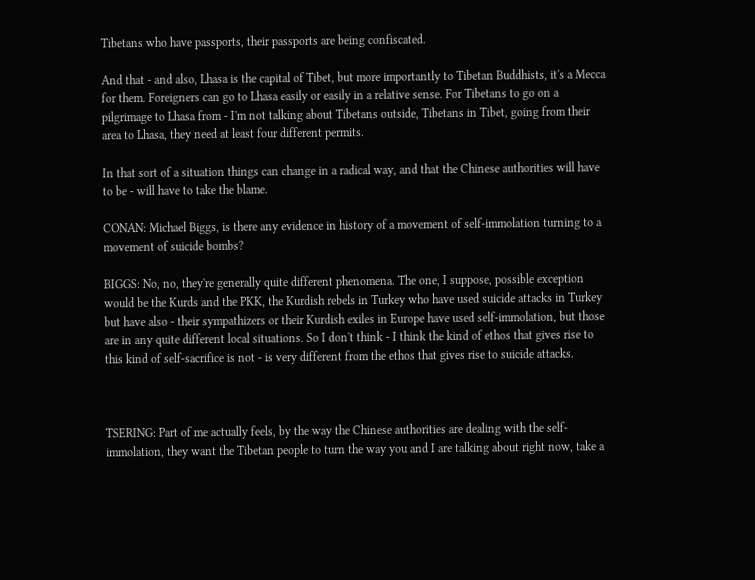Tibetans who have passports, their passports are being confiscated.

And that - and also, Lhasa is the capital of Tibet, but more importantly to Tibetan Buddhists, it's a Mecca for them. Foreigners can go to Lhasa easily or easily in a relative sense. For Tibetans to go on a pilgrimage to Lhasa from - I'm not talking about Tibetans outside, Tibetans in Tibet, going from their area to Lhasa, they need at least four different permits.

In that sort of a situation things can change in a radical way, and that the Chinese authorities will have to be - will have to take the blame.

CONAN: Michael Biggs, is there any evidence in history of a movement of self-immolation turning to a movement of suicide bombs?

BIGGS: No, no, they're generally quite different phenomena. The one, I suppose, possible exception would be the Kurds and the PKK, the Kurdish rebels in Turkey who have used suicide attacks in Turkey but have also - their sympathizers or their Kurdish exiles in Europe have used self-immolation, but those are in any quite different local situations. So I don't think - I think the kind of ethos that gives rise to this kind of self-sacrifice is not - is very different from the ethos that gives rise to suicide attacks.



TSERING: Part of me actually feels, by the way the Chinese authorities are dealing with the self-immolation, they want the Tibetan people to turn the way you and I are talking about right now, take a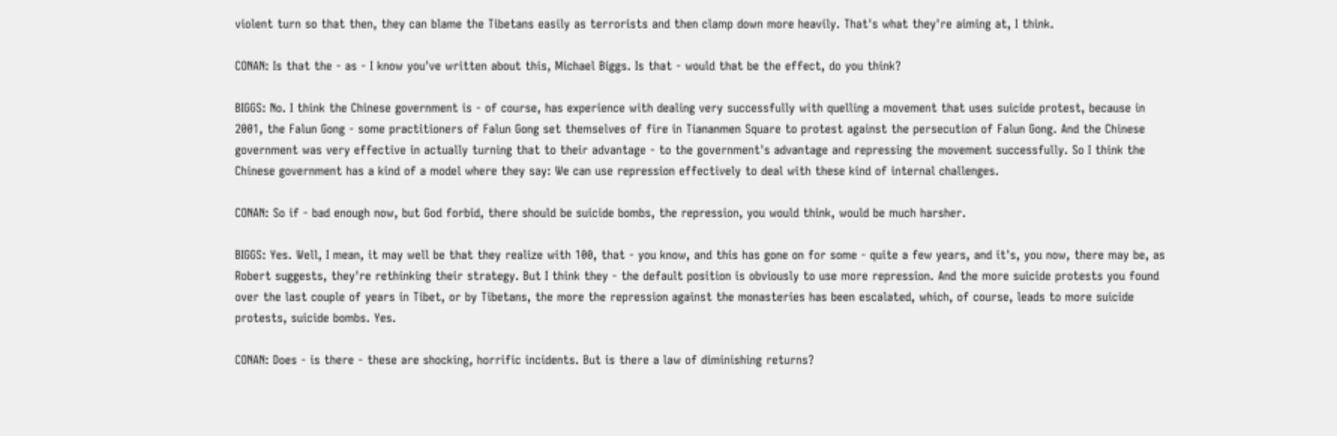violent turn so that then, they can blame the Tibetans easily as terrorists and then clamp down more heavily. That's what they're aiming at, I think.

CONAN: Is that the - as - I know you've written about this, Michael Biggs. Is that - would that be the effect, do you think?

BIGGS: No. I think the Chinese government is - of course, has experience with dealing very successfully with quelling a movement that uses suicide protest, because in 2001, the Falun Gong - some practitioners of Falun Gong set themselves of fire in Tiananmen Square to protest against the persecution of Falun Gong. And the Chinese government was very effective in actually turning that to their advantage - to the government's advantage and repressing the movement successfully. So I think the Chinese government has a kind of a model where they say: We can use repression effectively to deal with these kind of internal challenges.

CONAN: So if - bad enough now, but God forbid, there should be suicide bombs, the repression, you would think, would be much harsher.

BIGGS: Yes. Well, I mean, it may well be that they realize with 100, that - you know, and this has gone on for some - quite a few years, and it's, you now, there may be, as Robert suggests, they're rethinking their strategy. But I think they - the default position is obviously to use more repression. And the more suicide protests you found over the last couple of years in Tibet, or by Tibetans, the more the repression against the monasteries has been escalated, which, of course, leads to more suicide protests, suicide bombs. Yes.

CONAN: Does - is there - these are shocking, horrific incidents. But is there a law of diminishing returns?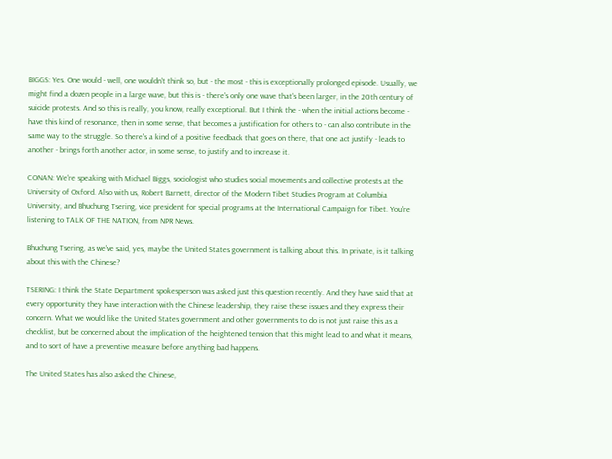BIGGS: Yes. One would - well, one wouldn't think so, but - the most - this is exceptionally prolonged episode. Usually, we might find a dozen people in a large wave, but this is - there's only one wave that's been larger, in the 20th century of suicide protests. And so this is really, you know, really exceptional. But I think the - when the initial actions become - have this kind of resonance, then in some sense, that becomes a justification for others to - can also contribute in the same way to the struggle. So there's a kind of a positive feedback that goes on there, that one act justify - leads to another - brings forth another actor, in some sense, to justify and to increase it.

CONAN: We're speaking with Michael Biggs, sociologist who studies social movements and collective protests at the University of Oxford. Also with us, Robert Barnett, director of the Modern Tibet Studies Program at Columbia University, and Bhuchung Tsering, vice president for special programs at the International Campaign for Tibet. You're listening to TALK OF THE NATION, from NPR News.

Bhuchung Tsering, as we've said, yes, maybe the United States government is talking about this. In private, is it talking about this with the Chinese?

TSERING: I think the State Department spokesperson was asked just this question recently. And they have said that at every opportunity they have interaction with the Chinese leadership, they raise these issues and they express their concern. What we would like the United States government and other governments to do is not just raise this as a checklist, but be concerned about the implication of the heightened tension that this might lead to and what it means, and to sort of have a preventive measure before anything bad happens.

The United States has also asked the Chinese,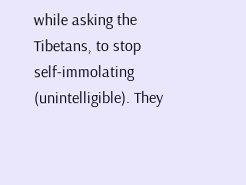while asking the Tibetans, to stop self-immolating (unintelligible). They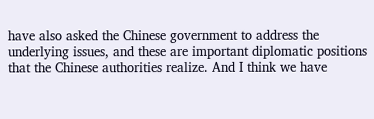have also asked the Chinese government to address the underlying issues, and these are important diplomatic positions that the Chinese authorities realize. And I think we have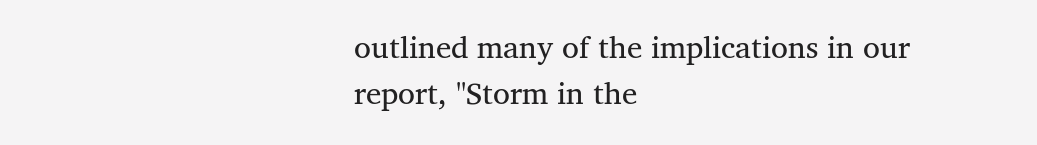outlined many of the implications in our report, "Storm in the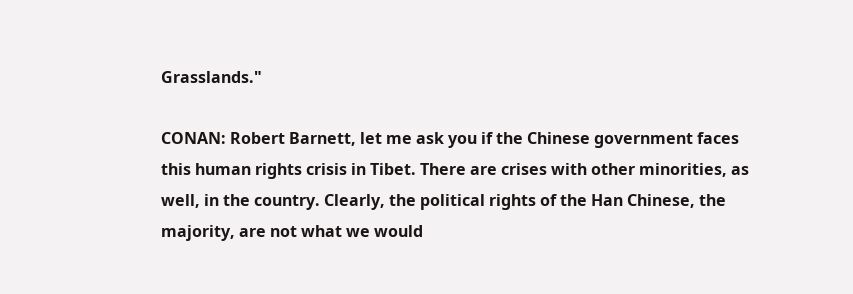Grasslands."

CONAN: Robert Barnett, let me ask you if the Chinese government faces this human rights crisis in Tibet. There are crises with other minorities, as well, in the country. Clearly, the political rights of the Han Chinese, the majority, are not what we would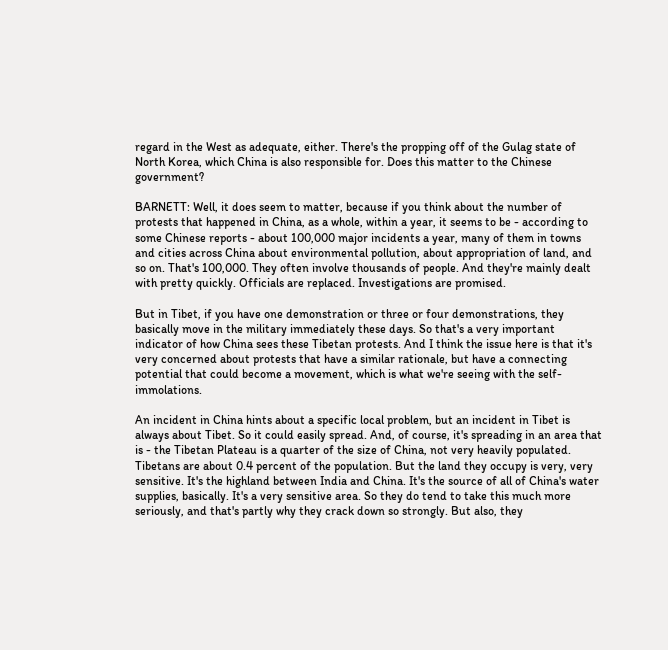regard in the West as adequate, either. There's the propping off of the Gulag state of North Korea, which China is also responsible for. Does this matter to the Chinese government?

BARNETT: Well, it does seem to matter, because if you think about the number of protests that happened in China, as a whole, within a year, it seems to be - according to some Chinese reports - about 100,000 major incidents a year, many of them in towns and cities across China about environmental pollution, about appropriation of land, and so on. That's 100,000. They often involve thousands of people. And they're mainly dealt with pretty quickly. Officials are replaced. Investigations are promised.

But in Tibet, if you have one demonstration or three or four demonstrations, they basically move in the military immediately these days. So that's a very important indicator of how China sees these Tibetan protests. And I think the issue here is that it's very concerned about protests that have a similar rationale, but have a connecting potential that could become a movement, which is what we're seeing with the self-immolations.

An incident in China hints about a specific local problem, but an incident in Tibet is always about Tibet. So it could easily spread. And, of course, it's spreading in an area that is - the Tibetan Plateau is a quarter of the size of China, not very heavily populated. Tibetans are about 0.4 percent of the population. But the land they occupy is very, very sensitive. It's the highland between India and China. It's the source of all of China's water supplies, basically. It's a very sensitive area. So they do tend to take this much more seriously, and that's partly why they crack down so strongly. But also, they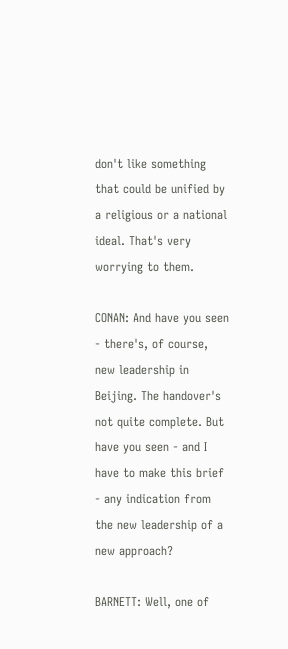don't like something that could be unified by a religious or a national ideal. That's very worrying to them.

CONAN: And have you seen - there's, of course, new leadership in Beijing. The handover's not quite complete. But have you seen - and I have to make this brief - any indication from the new leadership of a new approach?

BARNETT: Well, one of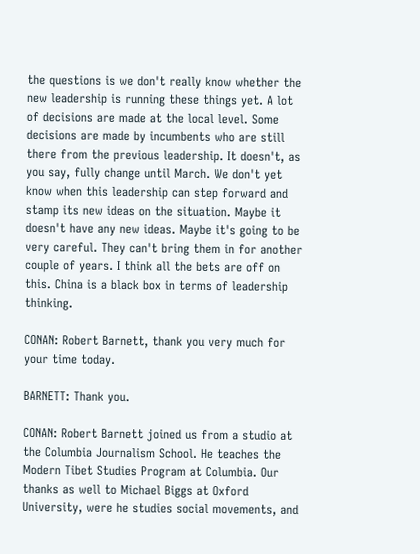the questions is we don't really know whether the new leadership is running these things yet. A lot of decisions are made at the local level. Some decisions are made by incumbents who are still there from the previous leadership. It doesn't, as you say, fully change until March. We don't yet know when this leadership can step forward and stamp its new ideas on the situation. Maybe it doesn't have any new ideas. Maybe it's going to be very careful. They can't bring them in for another couple of years. I think all the bets are off on this. China is a black box in terms of leadership thinking.

CONAN: Robert Barnett, thank you very much for your time today.

BARNETT: Thank you.

CONAN: Robert Barnett joined us from a studio at the Columbia Journalism School. He teaches the Modern Tibet Studies Program at Columbia. Our thanks as well to Michael Biggs at Oxford University, were he studies social movements, and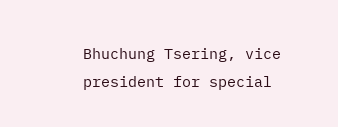Bhuchung Tsering, vice president for special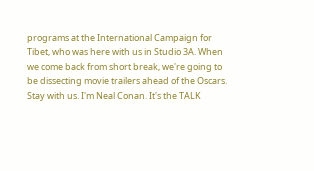programs at the International Campaign for Tibet, who was here with us in Studio 3A. When we come back from short break, we're going to be dissecting movie trailers ahead of the Oscars. Stay with us. I'm Neal Conan. It's the TALK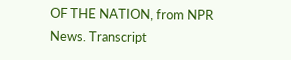OF THE NATION, from NPR News. Transcript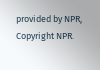provided by NPR, Copyright NPR.